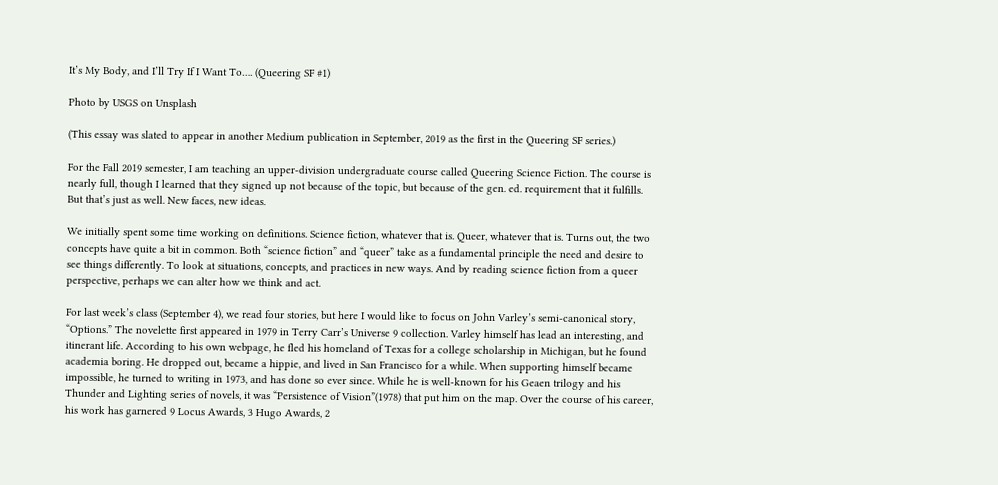It’s My Body, and I’ll Try If I Want To…. (Queering SF #1)

Photo by USGS on Unsplash

(This essay was slated to appear in another Medium publication in September, 2019 as the first in the Queering SF series.)

For the Fall 2019 semester, I am teaching an upper-division undergraduate course called Queering Science Fiction. The course is nearly full, though I learned that they signed up not because of the topic, but because of the gen. ed. requirement that it fulfills. But that’s just as well. New faces, new ideas.

We initially spent some time working on definitions. Science fiction, whatever that is. Queer, whatever that is. Turns out, the two concepts have quite a bit in common. Both “science fiction” and “queer” take as a fundamental principle the need and desire to see things differently. To look at situations, concepts, and practices in new ways. And by reading science fiction from a queer perspective, perhaps we can alter how we think and act.

For last week’s class (September 4), we read four stories, but here I would like to focus on John Varley’s semi-canonical story, “Options.” The novelette first appeared in 1979 in Terry Carr’s Universe 9 collection. Varley himself has lead an interesting, and itinerant life. According to his own webpage, he fled his homeland of Texas for a college scholarship in Michigan, but he found academia boring. He dropped out, became a hippie, and lived in San Francisco for a while. When supporting himself became impossible, he turned to writing in 1973, and has done so ever since. While he is well-known for his Geaen trilogy and his Thunder and Lighting series of novels, it was “Persistence of Vision”(1978) that put him on the map. Over the course of his career, his work has garnered 9 Locus Awards, 3 Hugo Awards, 2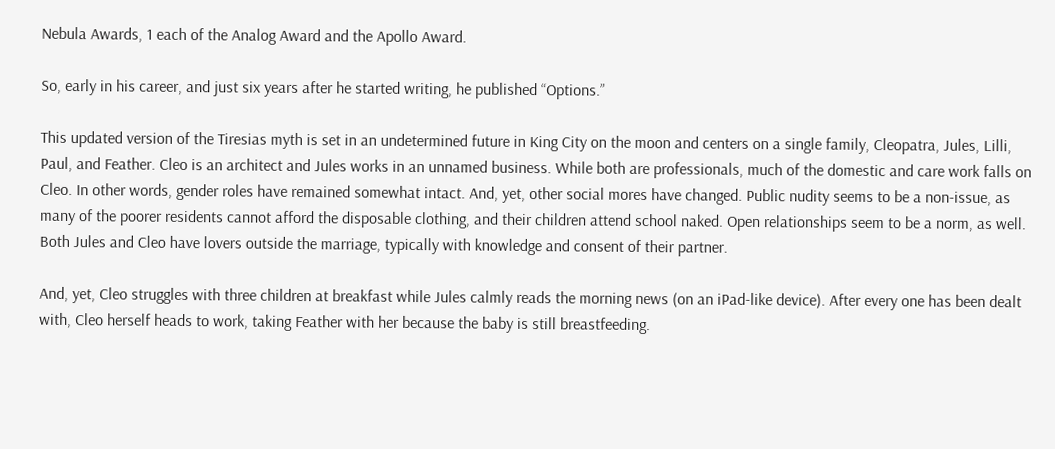Nebula Awards, 1 each of the Analog Award and the Apollo Award.

So, early in his career, and just six years after he started writing, he published “Options.”

This updated version of the Tiresias myth is set in an undetermined future in King City on the moon and centers on a single family, Cleopatra, Jules, Lilli, Paul, and Feather. Cleo is an architect and Jules works in an unnamed business. While both are professionals, much of the domestic and care work falls on Cleo. In other words, gender roles have remained somewhat intact. And, yet, other social mores have changed. Public nudity seems to be a non-issue, as many of the poorer residents cannot afford the disposable clothing, and their children attend school naked. Open relationships seem to be a norm, as well. Both Jules and Cleo have lovers outside the marriage, typically with knowledge and consent of their partner.

And, yet, Cleo struggles with three children at breakfast while Jules calmly reads the morning news (on an iPad-like device). After every one has been dealt with, Cleo herself heads to work, taking Feather with her because the baby is still breastfeeding.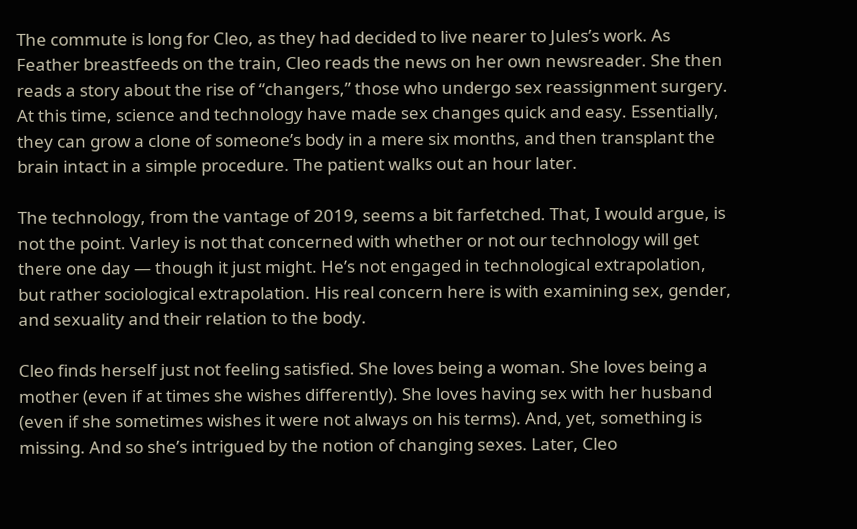The commute is long for Cleo, as they had decided to live nearer to Jules’s work. As Feather breastfeeds on the train, Cleo reads the news on her own newsreader. She then reads a story about the rise of “changers,” those who undergo sex reassignment surgery. At this time, science and technology have made sex changes quick and easy. Essentially, they can grow a clone of someone’s body in a mere six months, and then transplant the brain intact in a simple procedure. The patient walks out an hour later.

The technology, from the vantage of 2019, seems a bit farfetched. That, I would argue, is not the point. Varley is not that concerned with whether or not our technology will get there one day — though it just might. He’s not engaged in technological extrapolation, but rather sociological extrapolation. His real concern here is with examining sex, gender, and sexuality and their relation to the body.

Cleo finds herself just not feeling satisfied. She loves being a woman. She loves being a mother (even if at times she wishes differently). She loves having sex with her husband (even if she sometimes wishes it were not always on his terms). And, yet, something is missing. And so she’s intrigued by the notion of changing sexes. Later, Cleo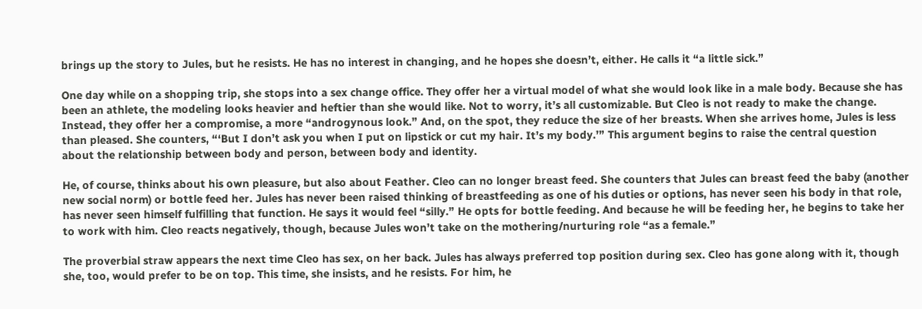brings up the story to Jules, but he resists. He has no interest in changing, and he hopes she doesn’t, either. He calls it “a little sick.”

One day while on a shopping trip, she stops into a sex change office. They offer her a virtual model of what she would look like in a male body. Because she has been an athlete, the modeling looks heavier and heftier than she would like. Not to worry, it’s all customizable. But Cleo is not ready to make the change. Instead, they offer her a compromise, a more “androgynous look.” And, on the spot, they reduce the size of her breasts. When she arrives home, Jules is less than pleased. She counters, “‘But I don’t ask you when I put on lipstick or cut my hair. It’s my body.’” This argument begins to raise the central question about the relationship between body and person, between body and identity.

He, of course, thinks about his own pleasure, but also about Feather. Cleo can no longer breast feed. She counters that Jules can breast feed the baby (another new social norm) or bottle feed her. Jules has never been raised thinking of breastfeeding as one of his duties or options, has never seen his body in that role, has never seen himself fulfilling that function. He says it would feel “silly.” He opts for bottle feeding. And because he will be feeding her, he begins to take her to work with him. Cleo reacts negatively, though, because Jules won’t take on the mothering/nurturing role “as a female.”

The proverbial straw appears the next time Cleo has sex, on her back. Jules has always preferred top position during sex. Cleo has gone along with it, though she, too, would prefer to be on top. This time, she insists, and he resists. For him, he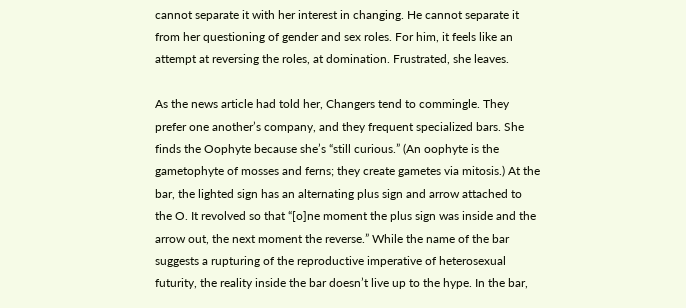cannot separate it with her interest in changing. He cannot separate it from her questioning of gender and sex roles. For him, it feels like an attempt at reversing the roles, at domination. Frustrated, she leaves.

As the news article had told her, Changers tend to commingle. They prefer one another’s company, and they frequent specialized bars. She finds the Oophyte because she’s “still curious.” (An oophyte is the gametophyte of mosses and ferns; they create gametes via mitosis.) At the bar, the lighted sign has an alternating plus sign and arrow attached to the O. It revolved so that “[o]ne moment the plus sign was inside and the arrow out, the next moment the reverse.” While the name of the bar suggests a rupturing of the reproductive imperative of heterosexual futurity, the reality inside the bar doesn’t live up to the hype. In the bar,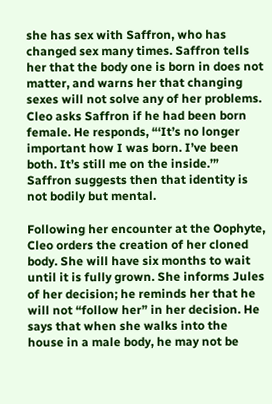she has sex with Saffron, who has changed sex many times. Saffron tells her that the body one is born in does not matter, and warns her that changing sexes will not solve any of her problems. Cleo asks Saffron if he had been born female. He responds, “‘It’s no longer important how I was born. I’ve been both. It’s still me on the inside.’” Saffron suggests then that identity is not bodily but mental.

Following her encounter at the Oophyte, Cleo orders the creation of her cloned body. She will have six months to wait until it is fully grown. She informs Jules of her decision; he reminds her that he will not “follow her” in her decision. He says that when she walks into the house in a male body, he may not be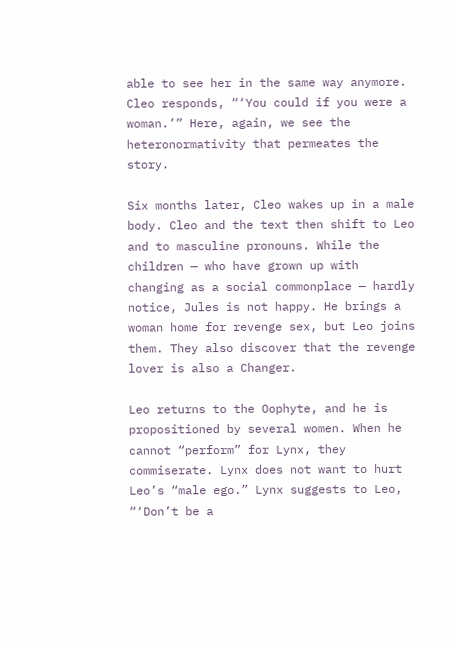able to see her in the same way anymore. Cleo responds, “‘You could if you were a woman.’” Here, again, we see the heteronormativity that permeates the story.

Six months later, Cleo wakes up in a male body. Cleo and the text then shift to Leo and to masculine pronouns. While the children — who have grown up with changing as a social commonplace — hardly notice, Jules is not happy. He brings a woman home for revenge sex, but Leo joins them. They also discover that the revenge lover is also a Changer.

Leo returns to the Oophyte, and he is propositioned by several women. When he cannot “perform” for Lynx, they commiserate. Lynx does not want to hurt Leo’s “male ego.” Lynx suggests to Leo, “‘Don’t be a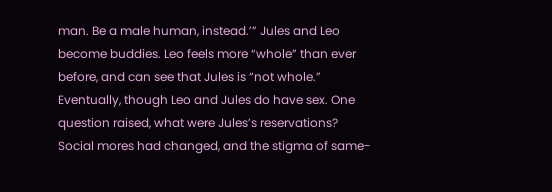man. Be a male human, instead.’” Jules and Leo become buddies. Leo feels more “whole” than ever before, and can see that Jules is “not whole.” Eventually, though Leo and Jules do have sex. One question raised, what were Jules’s reservations? Social mores had changed, and the stigma of same-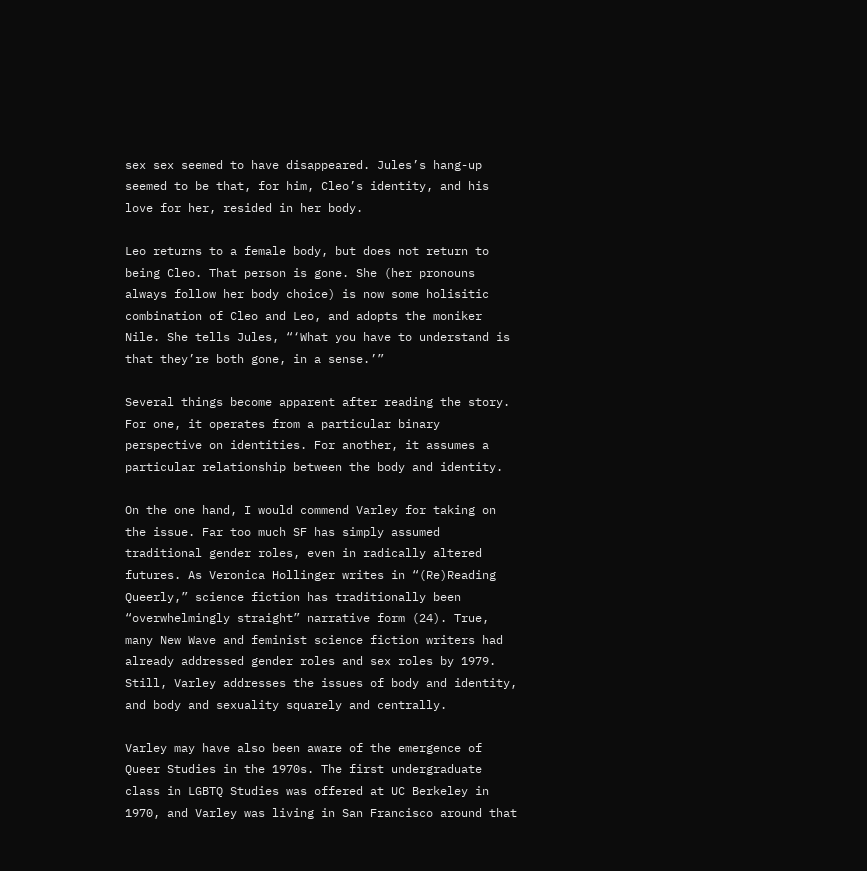sex sex seemed to have disappeared. Jules’s hang-up seemed to be that, for him, Cleo’s identity, and his love for her, resided in her body.

Leo returns to a female body, but does not return to being Cleo. That person is gone. She (her pronouns always follow her body choice) is now some holisitic combination of Cleo and Leo, and adopts the moniker Nile. She tells Jules, “‘What you have to understand is that they’re both gone, in a sense.’”

Several things become apparent after reading the story. For one, it operates from a particular binary perspective on identities. For another, it assumes a particular relationship between the body and identity.

On the one hand, I would commend Varley for taking on the issue. Far too much SF has simply assumed traditional gender roles, even in radically altered futures. As Veronica Hollinger writes in “(Re)Reading Queerly,” science fiction has traditionally been “overwhelmingly straight” narrative form (24). True, many New Wave and feminist science fiction writers had already addressed gender roles and sex roles by 1979. Still, Varley addresses the issues of body and identity, and body and sexuality squarely and centrally.

Varley may have also been aware of the emergence of Queer Studies in the 1970s. The first undergraduate class in LGBTQ Studies was offered at UC Berkeley in 1970, and Varley was living in San Francisco around that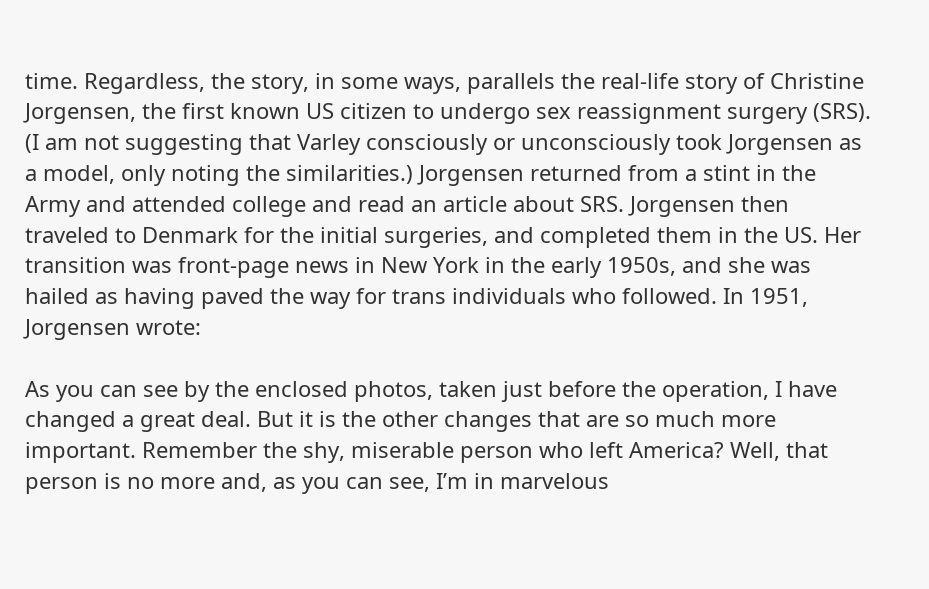time. Regardless, the story, in some ways, parallels the real-life story of Christine Jorgensen, the first known US citizen to undergo sex reassignment surgery (SRS). (I am not suggesting that Varley consciously or unconsciously took Jorgensen as a model, only noting the similarities.) Jorgensen returned from a stint in the Army and attended college and read an article about SRS. Jorgensen then traveled to Denmark for the initial surgeries, and completed them in the US. Her transition was front-page news in New York in the early 1950s, and she was hailed as having paved the way for trans individuals who followed. In 1951, Jorgensen wrote:

As you can see by the enclosed photos, taken just before the operation, I have changed a great deal. But it is the other changes that are so much more important. Remember the shy, miserable person who left America? Well, that person is no more and, as you can see, I’m in marvelous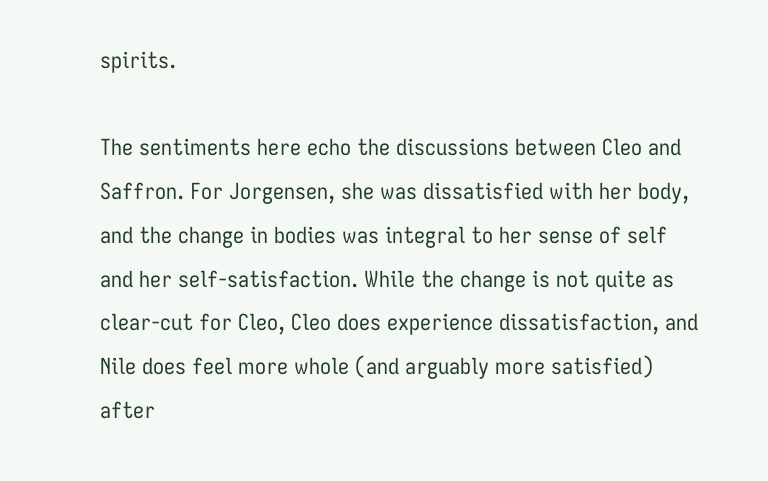spirits.

The sentiments here echo the discussions between Cleo and Saffron. For Jorgensen, she was dissatisfied with her body, and the change in bodies was integral to her sense of self and her self-satisfaction. While the change is not quite as clear-cut for Cleo, Cleo does experience dissatisfaction, and Nile does feel more whole (and arguably more satisfied) after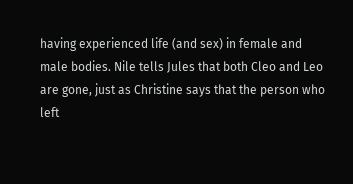having experienced life (and sex) in female and male bodies. Nile tells Jules that both Cleo and Leo are gone, just as Christine says that the person who left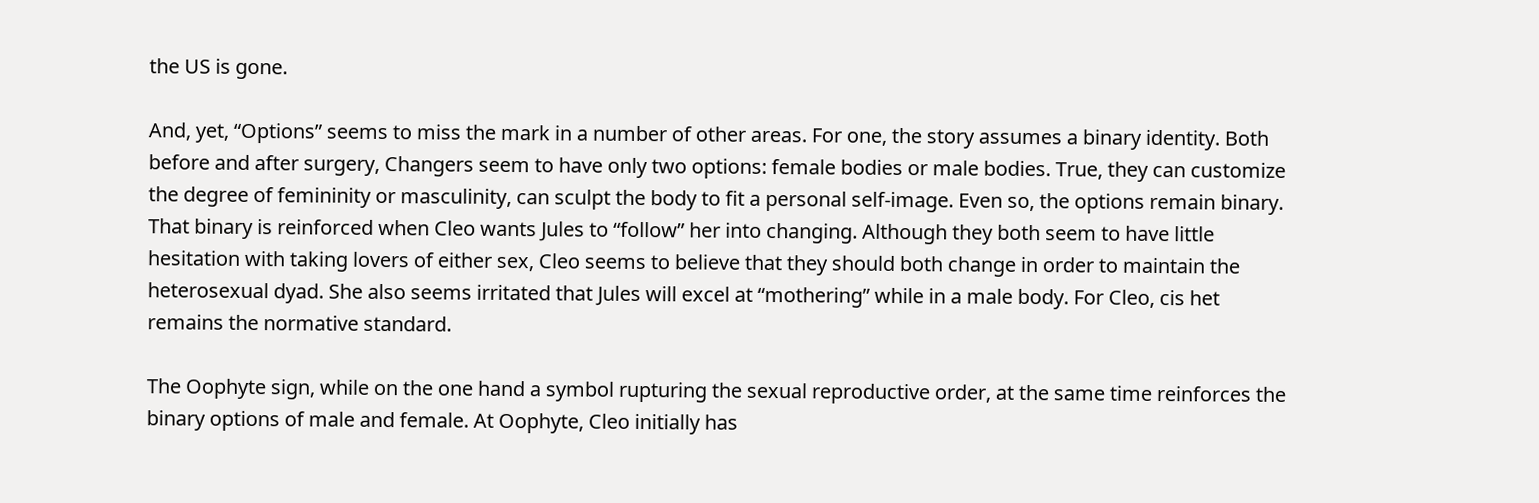the US is gone.

And, yet, “Options” seems to miss the mark in a number of other areas. For one, the story assumes a binary identity. Both before and after surgery, Changers seem to have only two options: female bodies or male bodies. True, they can customize the degree of femininity or masculinity, can sculpt the body to fit a personal self-image. Even so, the options remain binary. That binary is reinforced when Cleo wants Jules to “follow” her into changing. Although they both seem to have little hesitation with taking lovers of either sex, Cleo seems to believe that they should both change in order to maintain the heterosexual dyad. She also seems irritated that Jules will excel at “mothering” while in a male body. For Cleo, cis het remains the normative standard.

The Oophyte sign, while on the one hand a symbol rupturing the sexual reproductive order, at the same time reinforces the binary options of male and female. At Oophyte, Cleo initially has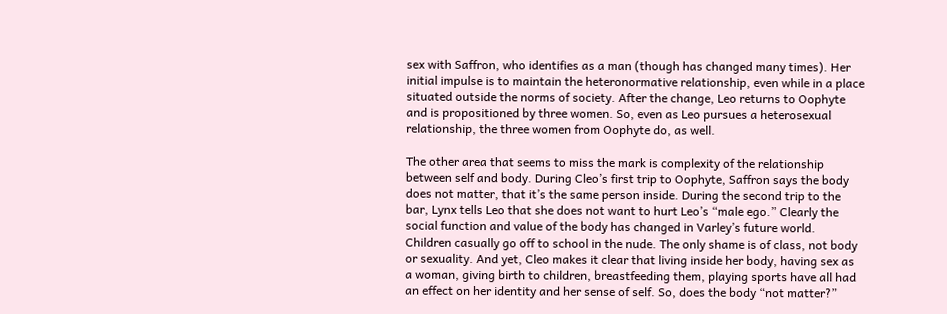sex with Saffron, who identifies as a man (though has changed many times). Her initial impulse is to maintain the heteronormative relationship, even while in a place situated outside the norms of society. After the change, Leo returns to Oophyte and is propositioned by three women. So, even as Leo pursues a heterosexual relationship, the three women from Oophyte do, as well.

The other area that seems to miss the mark is complexity of the relationship between self and body. During Cleo’s first trip to Oophyte, Saffron says the body does not matter, that it’s the same person inside. During the second trip to the bar, Lynx tells Leo that she does not want to hurt Leo’s “male ego.” Clearly the social function and value of the body has changed in Varley’s future world. Children casually go off to school in the nude. The only shame is of class, not body or sexuality. And yet, Cleo makes it clear that living inside her body, having sex as a woman, giving birth to children, breastfeeding them, playing sports have all had an effect on her identity and her sense of self. So, does the body “not matter?”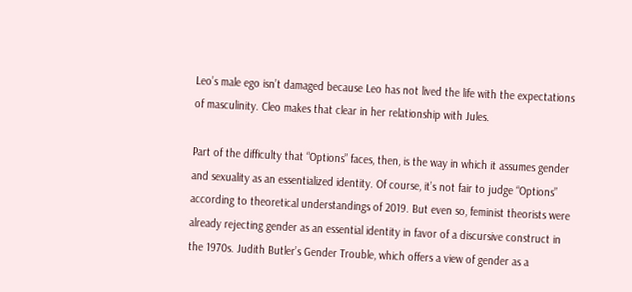Leo’s male ego isn’t damaged because Leo has not lived the life with the expectations of masculinity. Cleo makes that clear in her relationship with Jules.

Part of the difficulty that “Options” faces, then, is the way in which it assumes gender and sexuality as an essentialized identity. Of course, it’s not fair to judge “Options” according to theoretical understandings of 2019. But even so, feminist theorists were already rejecting gender as an essential identity in favor of a discursive construct in the 1970s. Judith Butler’s Gender Trouble, which offers a view of gender as a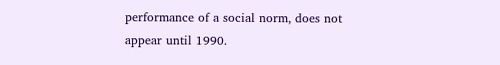performance of a social norm, does not appear until 1990.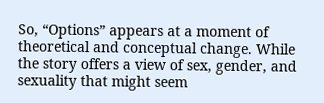So, “Options” appears at a moment of theoretical and conceptual change. While the story offers a view of sex, gender, and sexuality that might seem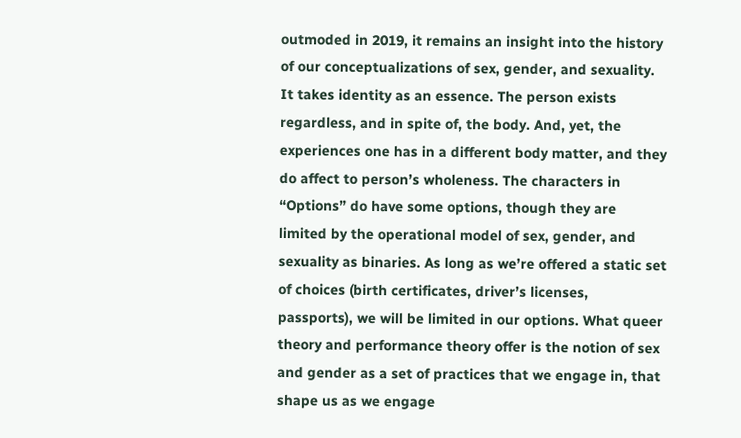outmoded in 2019, it remains an insight into the history of our conceptualizations of sex, gender, and sexuality. It takes identity as an essence. The person exists regardless, and in spite of, the body. And, yet, the experiences one has in a different body matter, and they do affect to person’s wholeness. The characters in “Options” do have some options, though they are limited by the operational model of sex, gender, and sexuality as binaries. As long as we’re offered a static set of choices (birth certificates, driver’s licenses, passports), we will be limited in our options. What queer theory and performance theory offer is the notion of sex and gender as a set of practices that we engage in, that shape us as we engage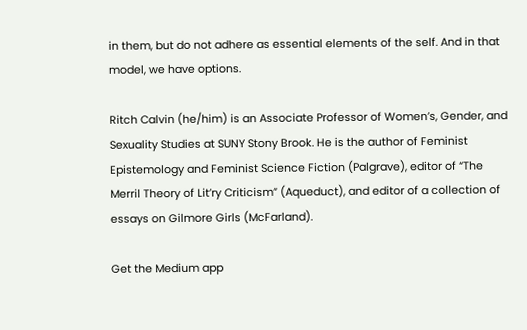in them, but do not adhere as essential elements of the self. And in that model, we have options.

Ritch Calvin (he/him) is an Associate Professor of Women’s, Gender, and Sexuality Studies at SUNY Stony Brook. He is the author of Feminist Epistemology and Feminist Science Fiction (Palgrave), editor of “The Merril Theory of Lit’ry Criticism” (Aqueduct), and editor of a collection of essays on Gilmore Girls (McFarland).

Get the Medium app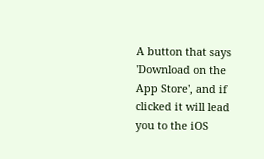A button that says 'Download on the App Store', and if clicked it will lead you to the iOS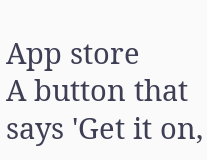App store
A button that says 'Get it on,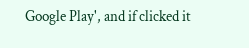Google Play', and if clicked it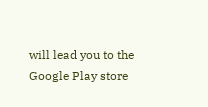will lead you to the Google Play store